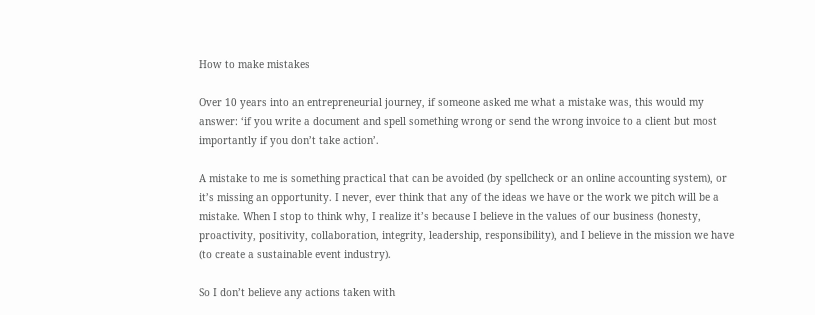How to make mistakes

Over 10 years into an entrepreneurial journey, if someone asked me what a mistake was, this would my answer: ‘if you write a document and spell something wrong or send the wrong invoice to a client but most importantly if you don’t take action’.

A mistake to me is something practical that can be avoided (by spellcheck or an online accounting system), or it’s missing an opportunity. I never, ever think that any of the ideas we have or the work we pitch will be a mistake. When I stop to think why, I realize it’s because I believe in the values of our business (honesty, proactivity, positivity, collaboration, integrity, leadership, responsibility), and I believe in the mission we have (to create a sustainable event industry).

So I don’t believe any actions taken with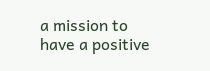a mission to have a positive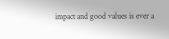impact and good values is ever a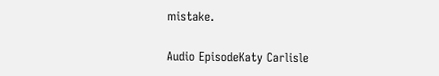mistake.

Audio EpisodeKaty Carlisle